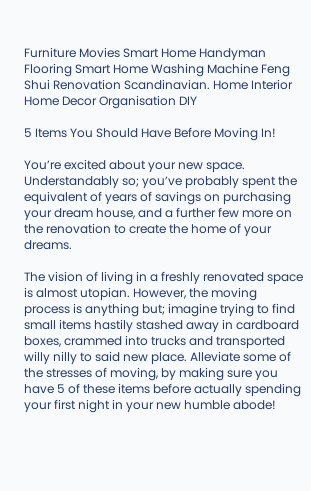Furniture Movies Smart Home Handyman Flooring Smart Home Washing Machine Feng Shui Renovation Scandinavian. Home Interior Home Decor Organisation DIY

5 Items You Should Have Before Moving In!

You’re excited about your new space. Understandably so; you’ve probably spent the equivalent of years of savings on purchasing your dream house, and a further few more on the renovation to create the home of your dreams.

The vision of living in a freshly renovated space is almost utopian. However, the moving process is anything but; imagine trying to find small items hastily stashed away in cardboard boxes, crammed into trucks and transported willy nilly to said new place. Alleviate some of the stresses of moving, by making sure you have 5 of these items before actually spending your first night in your new humble abode!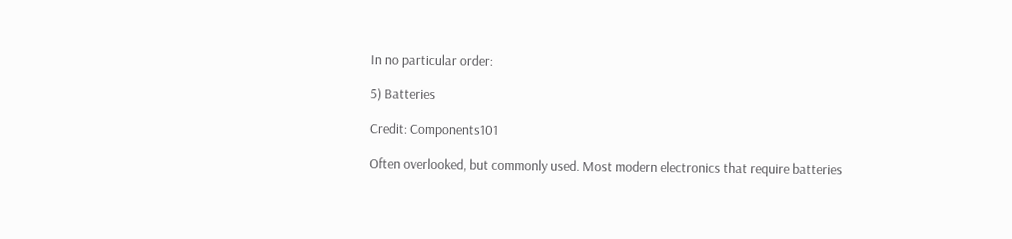In no particular order:

5) Batteries

Credit: Components101

Often overlooked, but commonly used. Most modern electronics that require batteries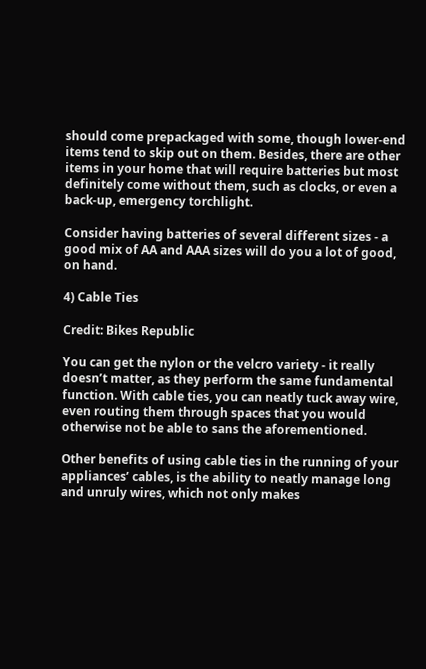should come prepackaged with some, though lower-end items tend to skip out on them. Besides, there are other items in your home that will require batteries but most definitely come without them, such as clocks, or even a back-up, emergency torchlight.

Consider having batteries of several different sizes - a good mix of AA and AAA sizes will do you a lot of good, on hand.

4) Cable Ties

Credit: Bikes Republic

You can get the nylon or the velcro variety - it really doesn’t matter, as they perform the same fundamental function. With cable ties, you can neatly tuck away wire, even routing them through spaces that you would otherwise not be able to sans the aforementioned.

Other benefits of using cable ties in the running of your appliances’ cables, is the ability to neatly manage long and unruly wires, which not only makes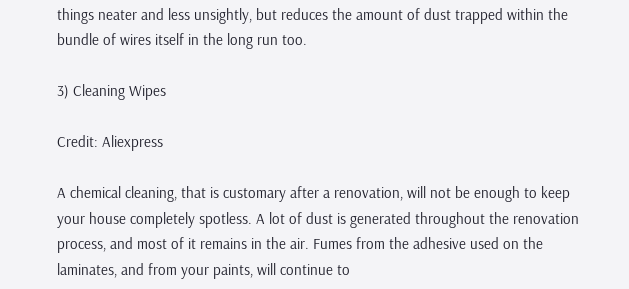things neater and less unsightly, but reduces the amount of dust trapped within the bundle of wires itself in the long run too.

3) Cleaning Wipes

Credit: Aliexpress

A chemical cleaning, that is customary after a renovation, will not be enough to keep your house completely spotless. A lot of dust is generated throughout the renovation process, and most of it remains in the air. Fumes from the adhesive used on the laminates, and from your paints, will continue to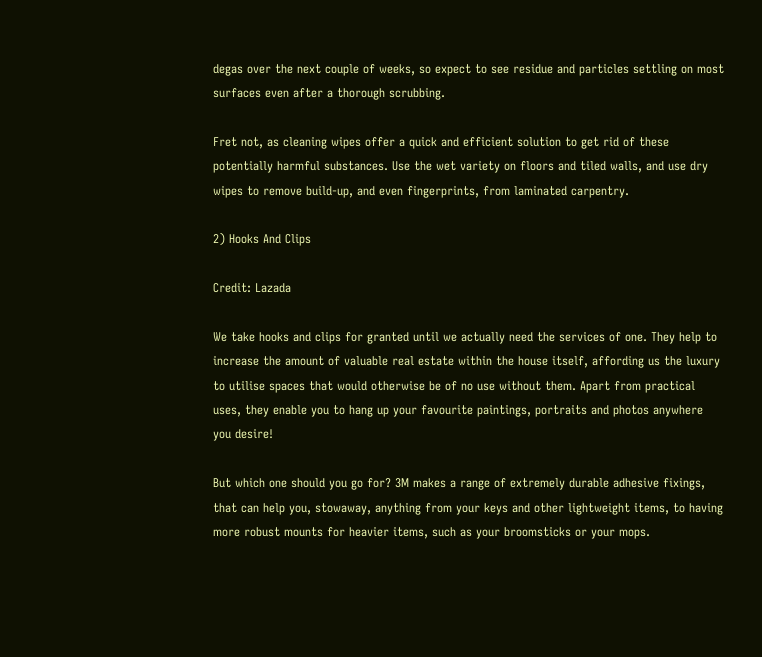degas over the next couple of weeks, so expect to see residue and particles settling on most surfaces even after a thorough scrubbing.

Fret not, as cleaning wipes offer a quick and efficient solution to get rid of these potentially harmful substances. Use the wet variety on floors and tiled walls, and use dry wipes to remove build-up, and even fingerprints, from laminated carpentry.

2) Hooks And Clips

Credit: Lazada

We take hooks and clips for granted until we actually need the services of one. They help to increase the amount of valuable real estate within the house itself, affording us the luxury to utilise spaces that would otherwise be of no use without them. Apart from practical uses, they enable you to hang up your favourite paintings, portraits and photos anywhere you desire!

But which one should you go for? 3M makes a range of extremely durable adhesive fixings, that can help you, stowaway, anything from your keys and other lightweight items, to having more robust mounts for heavier items, such as your broomsticks or your mops.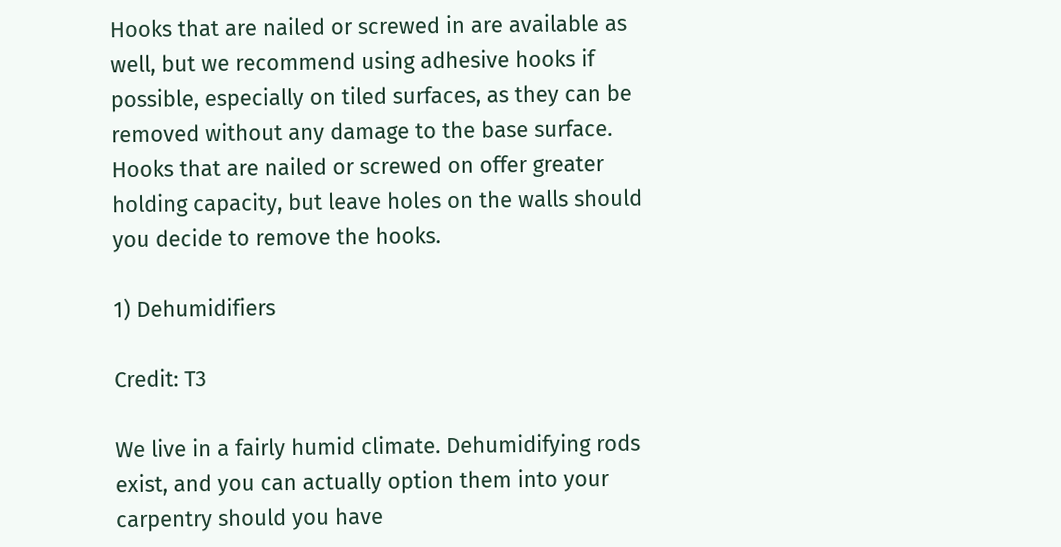Hooks that are nailed or screwed in are available as well, but we recommend using adhesive hooks if possible, especially on tiled surfaces, as they can be removed without any damage to the base surface. Hooks that are nailed or screwed on offer greater holding capacity, but leave holes on the walls should you decide to remove the hooks.

1) Dehumidifiers

Credit: T3

We live in a fairly humid climate. Dehumidifying rods exist, and you can actually option them into your carpentry should you have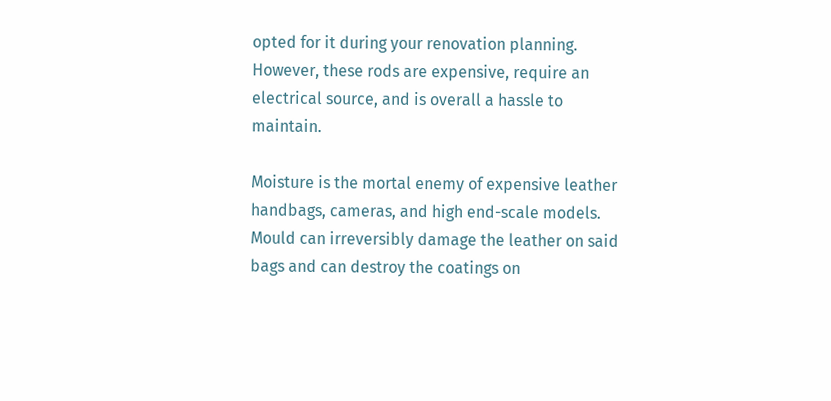opted for it during your renovation planning. However, these rods are expensive, require an electrical source, and is overall a hassle to maintain.

Moisture is the mortal enemy of expensive leather handbags, cameras, and high end-scale models. Mould can irreversibly damage the leather on said bags and can destroy the coatings on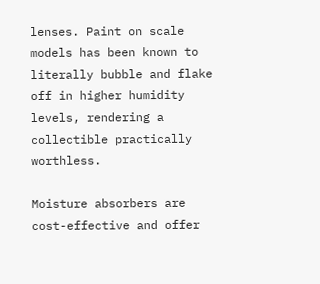lenses. Paint on scale models has been known to literally bubble and flake off in higher humidity levels, rendering a collectible practically worthless.

Moisture absorbers are cost-effective and offer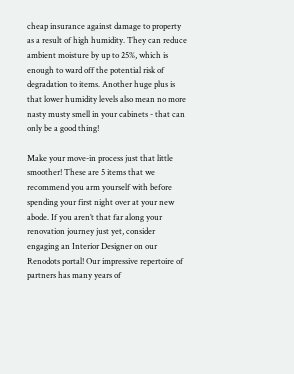cheap insurance against damage to property as a result of high humidity. They can reduce ambient moisture by up to 25%, which is enough to ward off the potential risk of degradation to items. Another huge plus is that lower humidity levels also mean no more nasty musty smell in your cabinets - that can only be a good thing!

Make your move-in process just that little smoother! These are 5 items that we recommend you arm yourself with before spending your first night over at your new abode. If you aren’t that far along your renovation journey just yet, consider engaging an Interior Designer on our Renodots portal! Our impressive repertoire of partners has many years of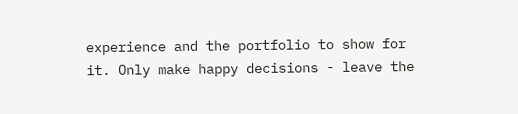experience and the portfolio to show for it. Only make happy decisions - leave the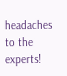headaches to the experts!